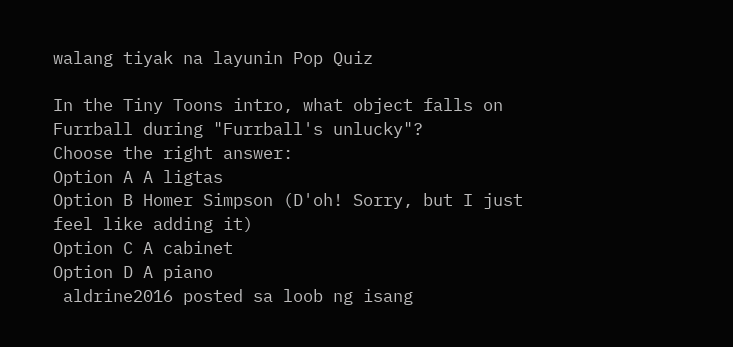walang tiyak na layunin Pop Quiz

In the Tiny Toons intro, what object falls on Furrball during "Furrball's unlucky"?
Choose the right answer:
Option A A ligtas
Option B Homer Simpson (D'oh! Sorry, but I just feel like adding it)
Option C A cabinet
Option D A piano
 aldrine2016 posted sa loob ng isang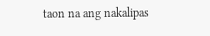taon na ang nakalipas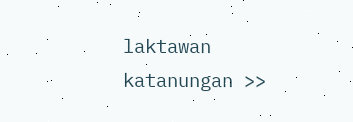laktawan katanungan >>